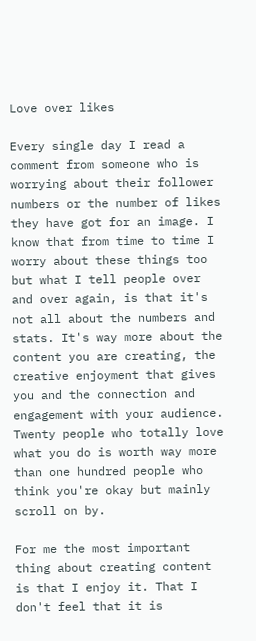Love over likes

Every single day I read a comment from someone who is worrying about their follower numbers or the number of likes they have got for an image. I know that from time to time I worry about these things too but what I tell people over and over again, is that it's not all about the numbers and stats. It's way more about the content you are creating, the creative enjoyment that gives you and the connection and engagement with your audience. Twenty people who totally love what you do is worth way more than one hundred people who think you're okay but mainly scroll on by.

For me the most important thing about creating content is that I enjoy it. That I don't feel that it is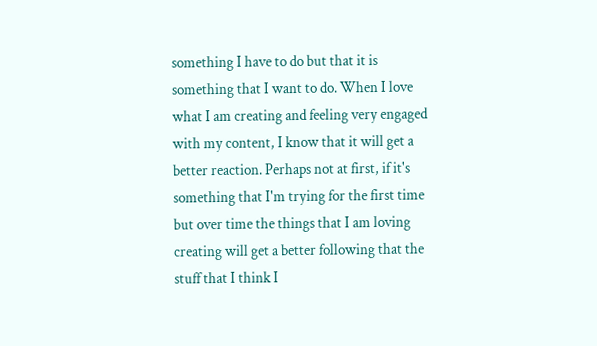something I have to do but that it is something that I want to do. When I love what I am creating and feeling very engaged with my content, I know that it will get a better reaction. Perhaps not at first, if it's something that I'm trying for the first time but over time the things that I am loving creating will get a better following that the stuff that I think I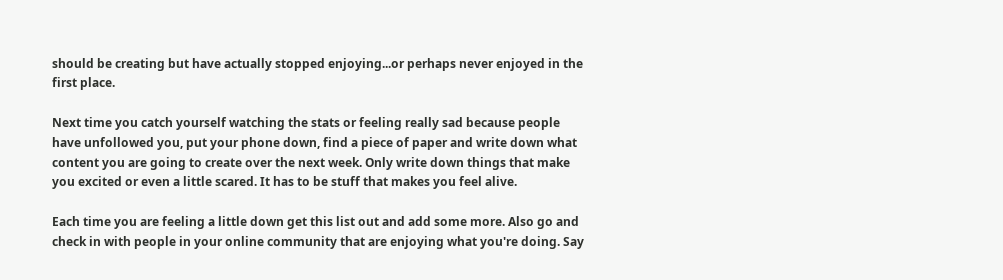should be creating but have actually stopped enjoying...or perhaps never enjoyed in the first place.

Next time you catch yourself watching the stats or feeling really sad because people have unfollowed you, put your phone down, find a piece of paper and write down what content you are going to create over the next week. Only write down things that make you excited or even a little scared. It has to be stuff that makes you feel alive.

Each time you are feeling a little down get this list out and add some more. Also go and check in with people in your online community that are enjoying what you're doing. Say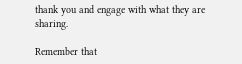thank you and engage with what they are sharing.

Remember that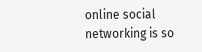online social networking is so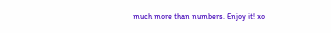much more than numbers. Enjoy it! xo